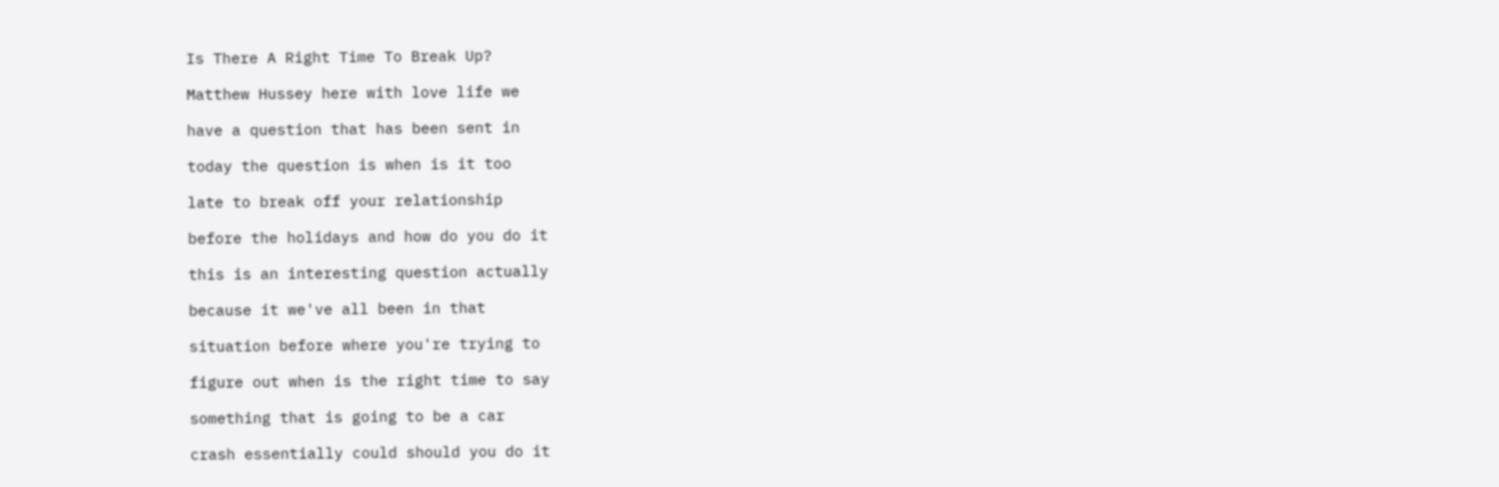Is There A Right Time To Break Up?

Matthew Hussey here with love life we

have a question that has been sent in

today the question is when is it too

late to break off your relationship

before the holidays and how do you do it

this is an interesting question actually

because it we've all been in that

situation before where you're trying to

figure out when is the right time to say

something that is going to be a car

crash essentially could should you do it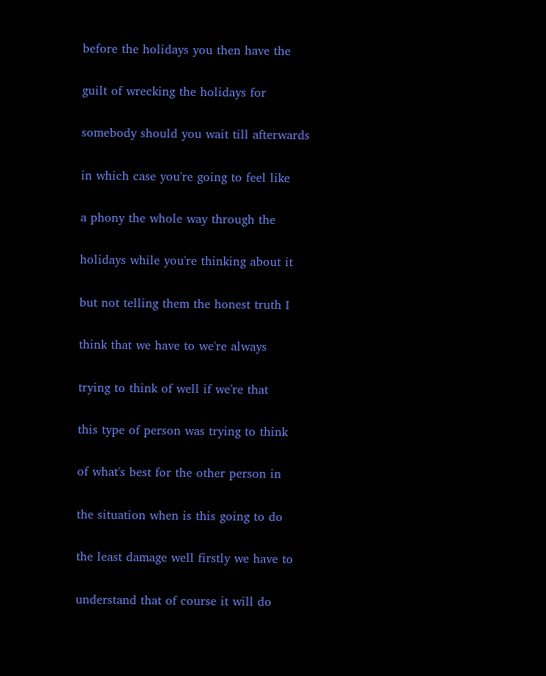before the holidays you then have the

guilt of wrecking the holidays for

somebody should you wait till afterwards

in which case you're going to feel like

a phony the whole way through the

holidays while you're thinking about it

but not telling them the honest truth I

think that we have to we're always

trying to think of well if we're that

this type of person was trying to think

of what's best for the other person in

the situation when is this going to do

the least damage well firstly we have to

understand that of course it will do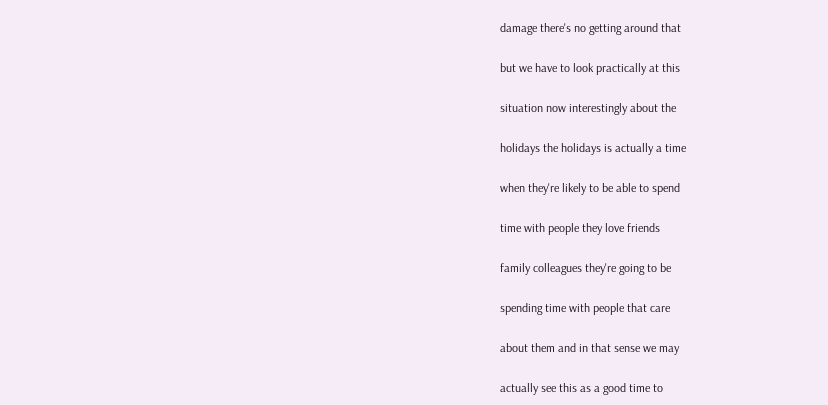damage there's no getting around that

but we have to look practically at this

situation now interestingly about the

holidays the holidays is actually a time

when they're likely to be able to spend

time with people they love friends

family colleagues they're going to be

spending time with people that care

about them and in that sense we may

actually see this as a good time to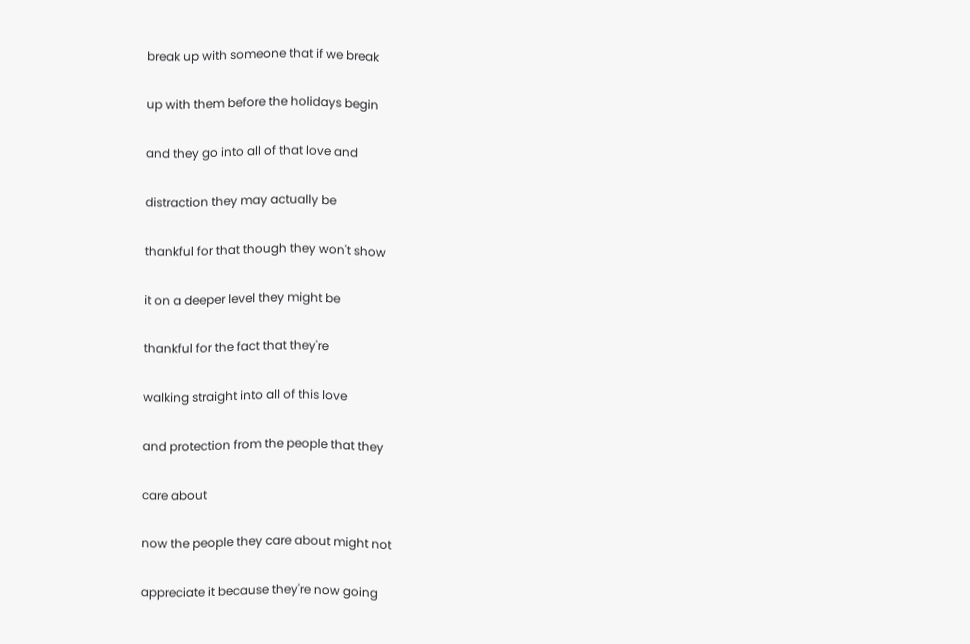break up with someone that if we break

up with them before the holidays begin

and they go into all of that love and

distraction they may actually be

thankful for that though they won't show

it on a deeper level they might be

thankful for the fact that they're

walking straight into all of this love

and protection from the people that they

care about

now the people they care about might not

appreciate it because they're now going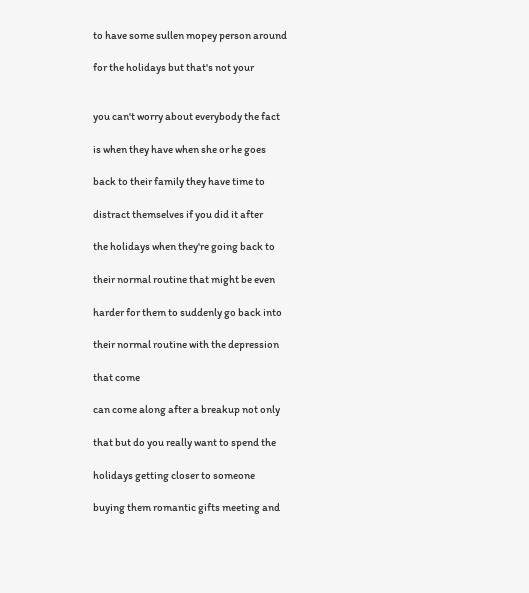to have some sullen mopey person around

for the holidays but that's not your


you can't worry about everybody the fact

is when they have when she or he goes

back to their family they have time to

distract themselves if you did it after

the holidays when they're going back to

their normal routine that might be even

harder for them to suddenly go back into

their normal routine with the depression

that come

can come along after a breakup not only

that but do you really want to spend the

holidays getting closer to someone

buying them romantic gifts meeting and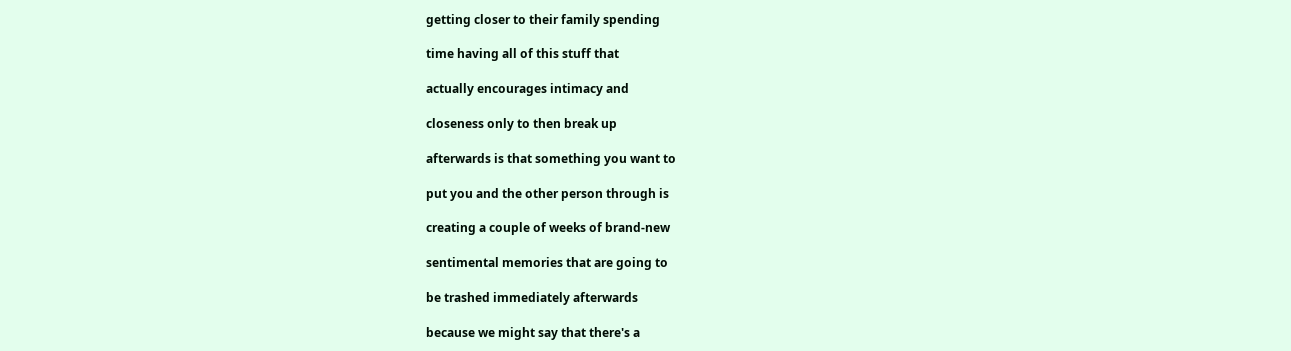getting closer to their family spending

time having all of this stuff that

actually encourages intimacy and

closeness only to then break up

afterwards is that something you want to

put you and the other person through is

creating a couple of weeks of brand-new

sentimental memories that are going to

be trashed immediately afterwards

because we might say that there's a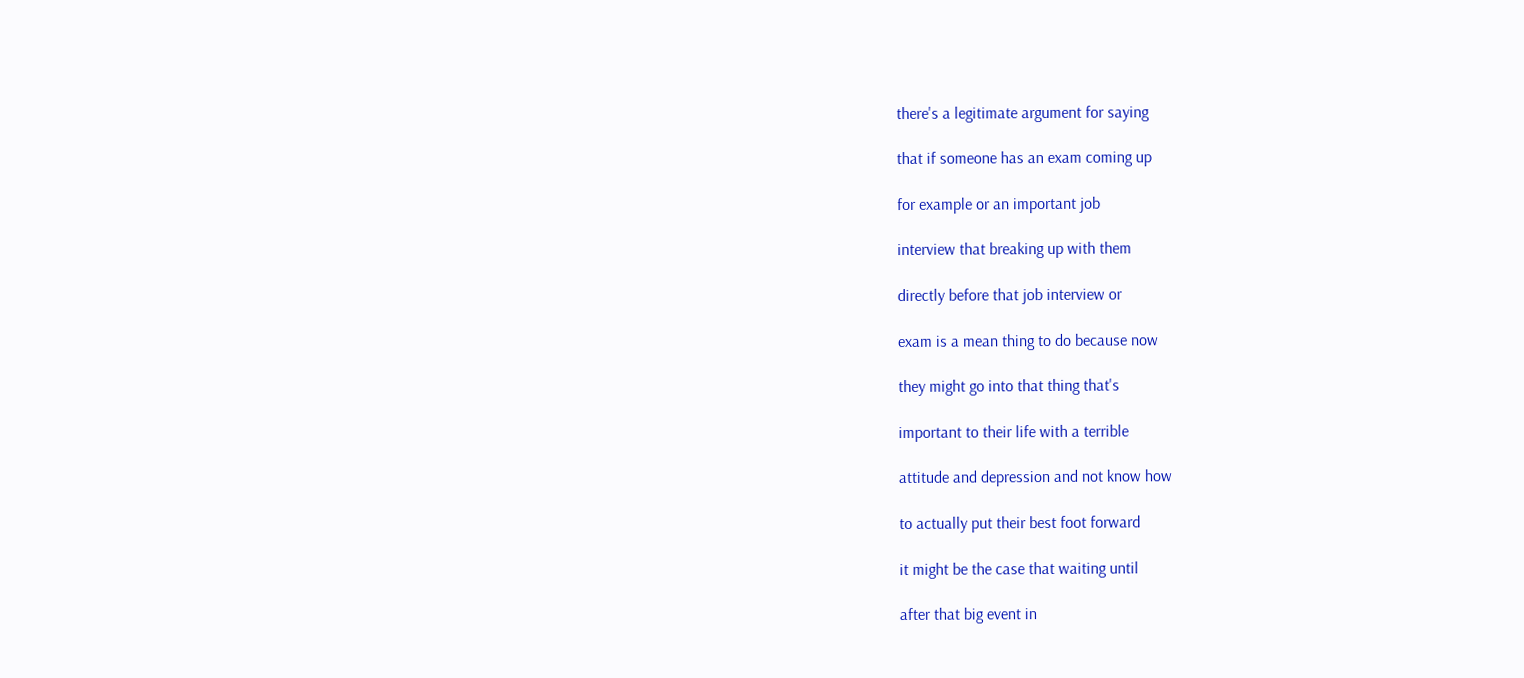there's a legitimate argument for saying

that if someone has an exam coming up

for example or an important job

interview that breaking up with them

directly before that job interview or

exam is a mean thing to do because now

they might go into that thing that's

important to their life with a terrible

attitude and depression and not know how

to actually put their best foot forward

it might be the case that waiting until

after that big event in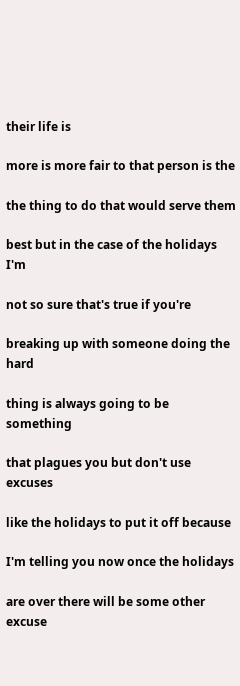their life is

more is more fair to that person is the

the thing to do that would serve them

best but in the case of the holidays I'm

not so sure that's true if you're

breaking up with someone doing the hard

thing is always going to be something

that plagues you but don't use excuses

like the holidays to put it off because

I'm telling you now once the holidays

are over there will be some other excuse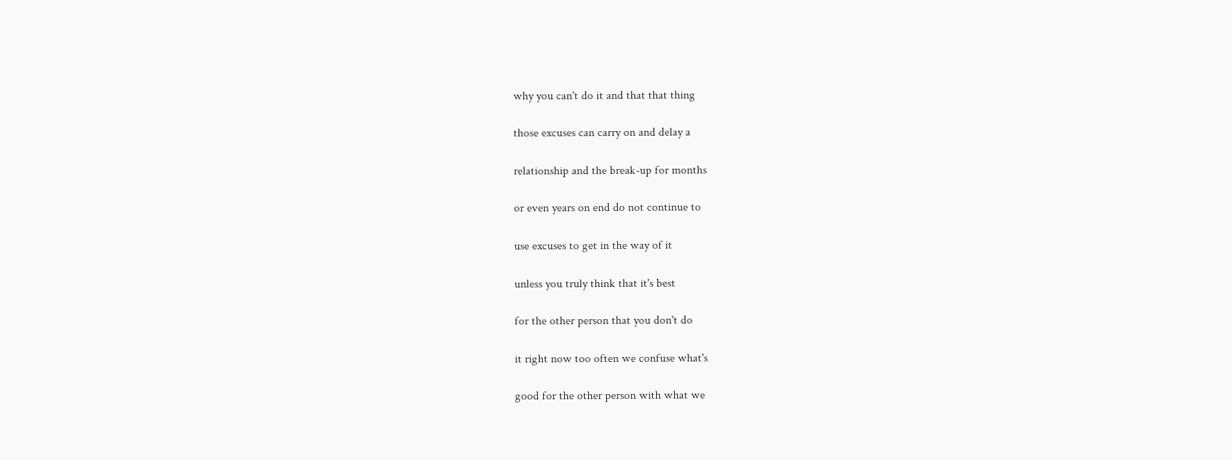why you can't do it and that that thing

those excuses can carry on and delay a

relationship and the break-up for months

or even years on end do not continue to

use excuses to get in the way of it

unless you truly think that it's best

for the other person that you don't do

it right now too often we confuse what's

good for the other person with what we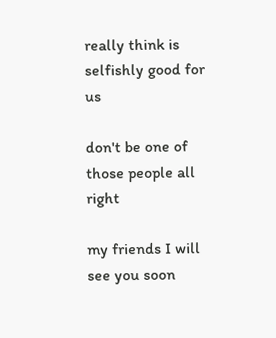really think is selfishly good for us

don't be one of those people all right

my friends I will see you soon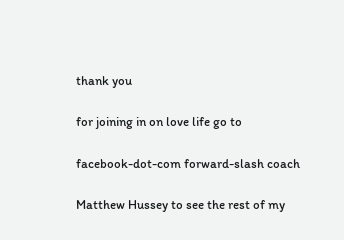thank you

for joining in on love life go to

facebook-dot-com forward-slash coach

Matthew Hussey to see the rest of my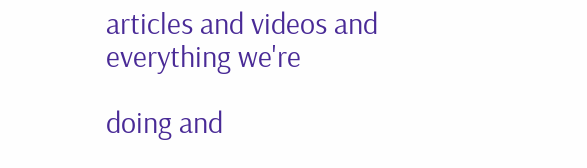articles and videos and everything we're

doing and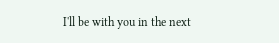I'll be with you in the next